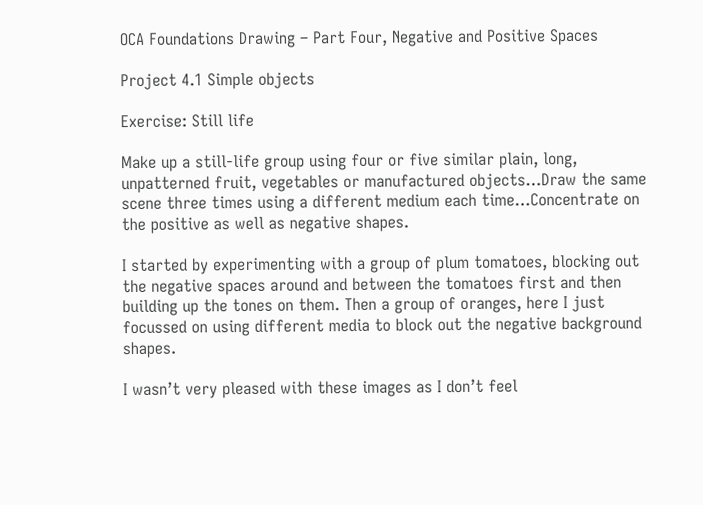OCA Foundations Drawing – Part Four, Negative and Positive Spaces

Project 4.1 Simple objects

Exercise: Still life

Make up a still-life group using four or five similar plain, long, unpatterned fruit, vegetables or manufactured objects…Draw the same scene three times using a different medium each time…Concentrate on the positive as well as negative shapes.

I started by experimenting with a group of plum tomatoes, blocking out the negative spaces around and between the tomatoes first and then building up the tones on them. Then a group of oranges, here I just focussed on using different media to block out the negative background shapes.

I wasn’t very pleased with these images as I don’t feel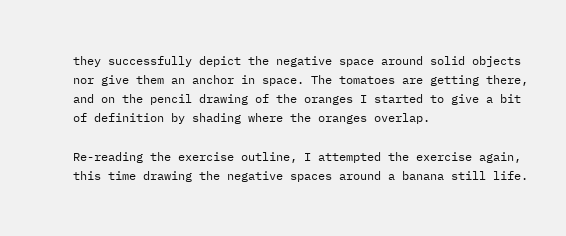they successfully depict the negative space around solid objects nor give them an anchor in space. The tomatoes are getting there, and on the pencil drawing of the oranges I started to give a bit of definition by shading where the oranges overlap.

Re-reading the exercise outline, I attempted the exercise again, this time drawing the negative spaces around a banana still life.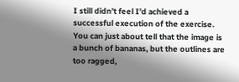I still didn’t feel I’d achieved a successful execution of the exercise. You can just about tell that the image is a bunch of bananas, but the outlines are too ragged,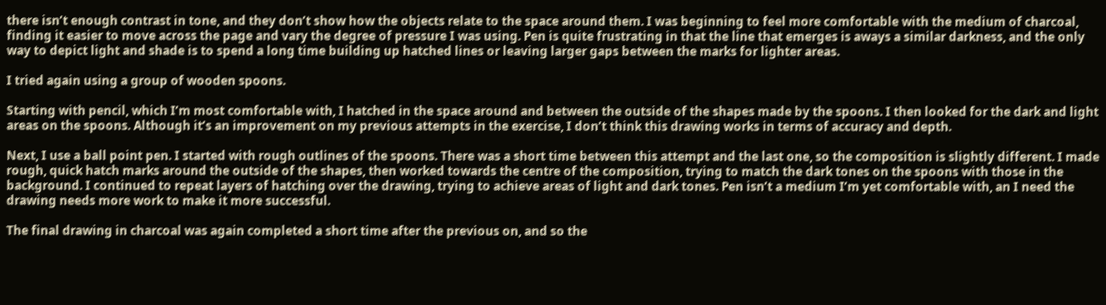there isn’t enough contrast in tone, and they don’t show how the objects relate to the space around them. I was beginning to feel more comfortable with the medium of charcoal, finding it easier to move across the page and vary the degree of pressure I was using. Pen is quite frustrating in that the line that emerges is aways a similar darkness, and the only way to depict light and shade is to spend a long time building up hatched lines or leaving larger gaps between the marks for lighter areas.

I tried again using a group of wooden spoons.

Starting with pencil, which I’m most comfortable with, I hatched in the space around and between the outside of the shapes made by the spoons. I then looked for the dark and light areas on the spoons. Although it’s an improvement on my previous attempts in the exercise, I don’t think this drawing works in terms of accuracy and depth.

Next, I use a ball point pen. I started with rough outlines of the spoons. There was a short time between this attempt and the last one, so the composition is slightly different. I made rough, quick hatch marks around the outside of the shapes, then worked towards the centre of the composition, trying to match the dark tones on the spoons with those in the background. I continued to repeat layers of hatching over the drawing, trying to achieve areas of light and dark tones. Pen isn’t a medium I’m yet comfortable with, an I need the drawing needs more work to make it more successful.

The final drawing in charcoal was again completed a short time after the previous on, and so the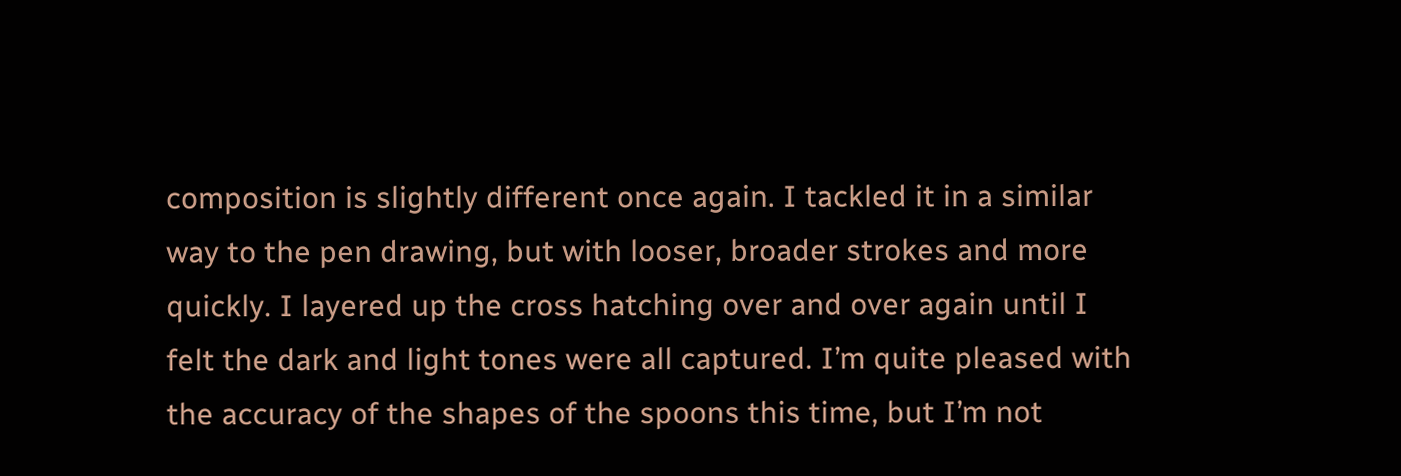composition is slightly different once again. I tackled it in a similar way to the pen drawing, but with looser, broader strokes and more quickly. I layered up the cross hatching over and over again until I felt the dark and light tones were all captured. I’m quite pleased with the accuracy of the shapes of the spoons this time, but I’m not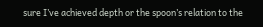sure I’ve achieved depth or the spoon’s relation to the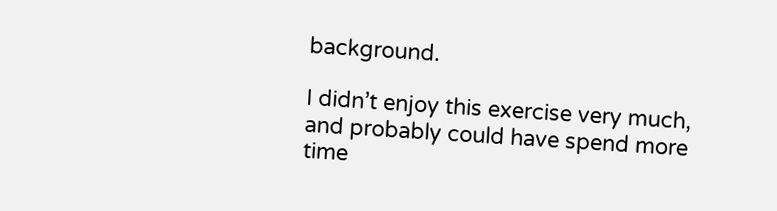background.

I didn’t enjoy this exercise very much, and probably could have spend more time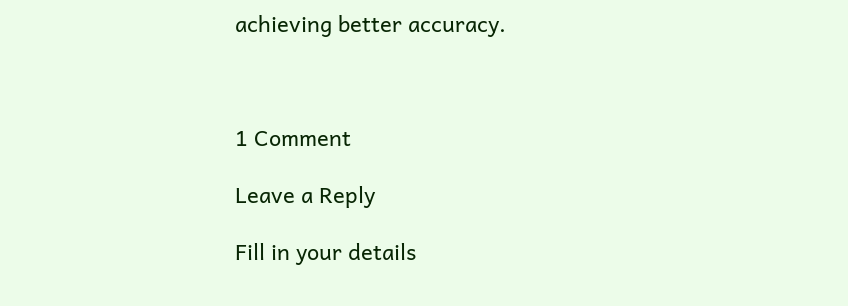achieving better accuracy.



1 Comment

Leave a Reply

Fill in your details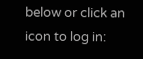below or click an icon to log in: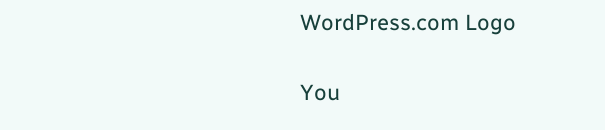WordPress.com Logo

You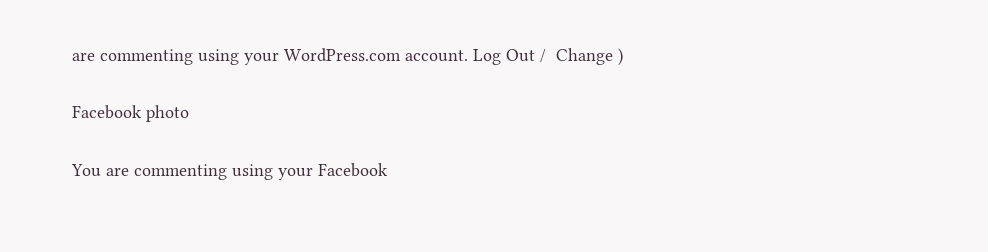are commenting using your WordPress.com account. Log Out /  Change )

Facebook photo

You are commenting using your Facebook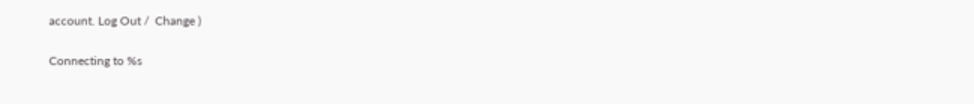account. Log Out /  Change )

Connecting to %s